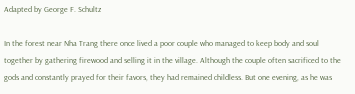Adapted by George F. Schultz

In the forest near Nha Trang there once lived a poor couple who managed to keep body and soul together by gathering firewood and selling it in the village. Although the couple often sacrificed to the gods and constantly prayed for their favors, they had remained childless. But one evening, as he was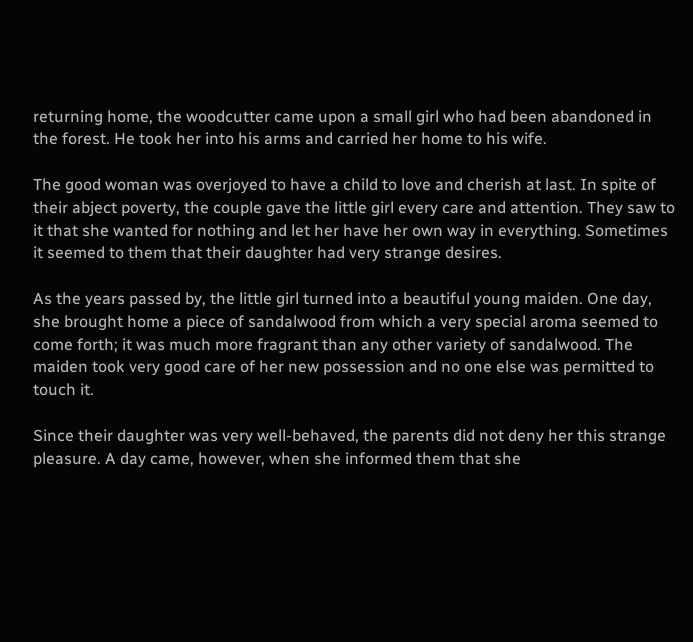returning home, the woodcutter came upon a small girl who had been abandoned in the forest. He took her into his arms and carried her home to his wife.

The good woman was overjoyed to have a child to love and cherish at last. In spite of their abject poverty, the couple gave the little girl every care and attention. They saw to it that she wanted for nothing and let her have her own way in everything. Sometimes it seemed to them that their daughter had very strange desires.

As the years passed by, the little girl turned into a beautiful young maiden. One day, she brought home a piece of sandalwood from which a very special aroma seemed to come forth; it was much more fragrant than any other variety of sandalwood. The maiden took very good care of her new possession and no one else was permitted to touch it.

Since their daughter was very well-behaved, the parents did not deny her this strange pleasure. A day came, however, when she informed them that she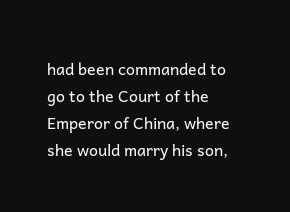had been commanded to go to the Court of the Emperor of China, where she would marry his son,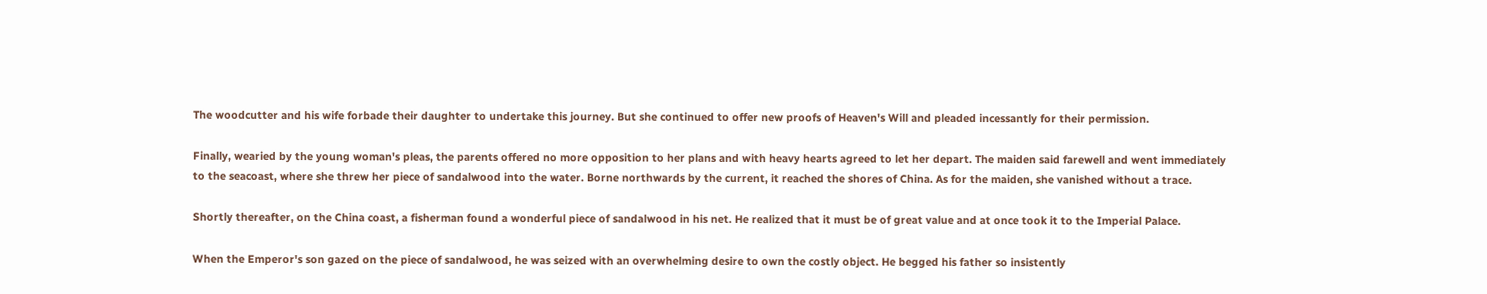The woodcutter and his wife forbade their daughter to undertake this journey. But she continued to offer new proofs of Heaven's Will and pleaded incessantly for their permission.

Finally, wearied by the young woman's pleas, the parents offered no more opposition to her plans and with heavy hearts agreed to let her depart. The maiden said farewell and went immediately to the seacoast, where she threw her piece of sandalwood into the water. Borne northwards by the current, it reached the shores of China. As for the maiden, she vanished without a trace.

Shortly thereafter, on the China coast, a fisherman found a wonderful piece of sandalwood in his net. He realized that it must be of great value and at once took it to the Imperial Palace.

When the Emperor's son gazed on the piece of sandalwood, he was seized with an overwhelming desire to own the costly object. He begged his father so insistently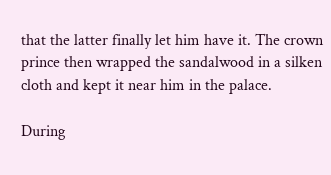that the latter finally let him have it. The crown prince then wrapped the sandalwood in a silken cloth and kept it near him in the palace.

During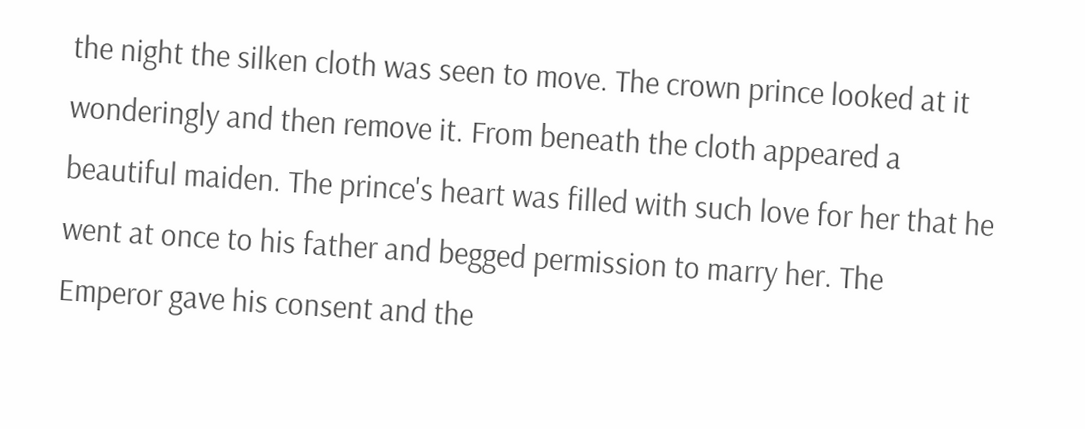the night the silken cloth was seen to move. The crown prince looked at it wonderingly and then remove it. From beneath the cloth appeared a beautiful maiden. The prince's heart was filled with such love for her that he went at once to his father and begged permission to marry her. The Emperor gave his consent and the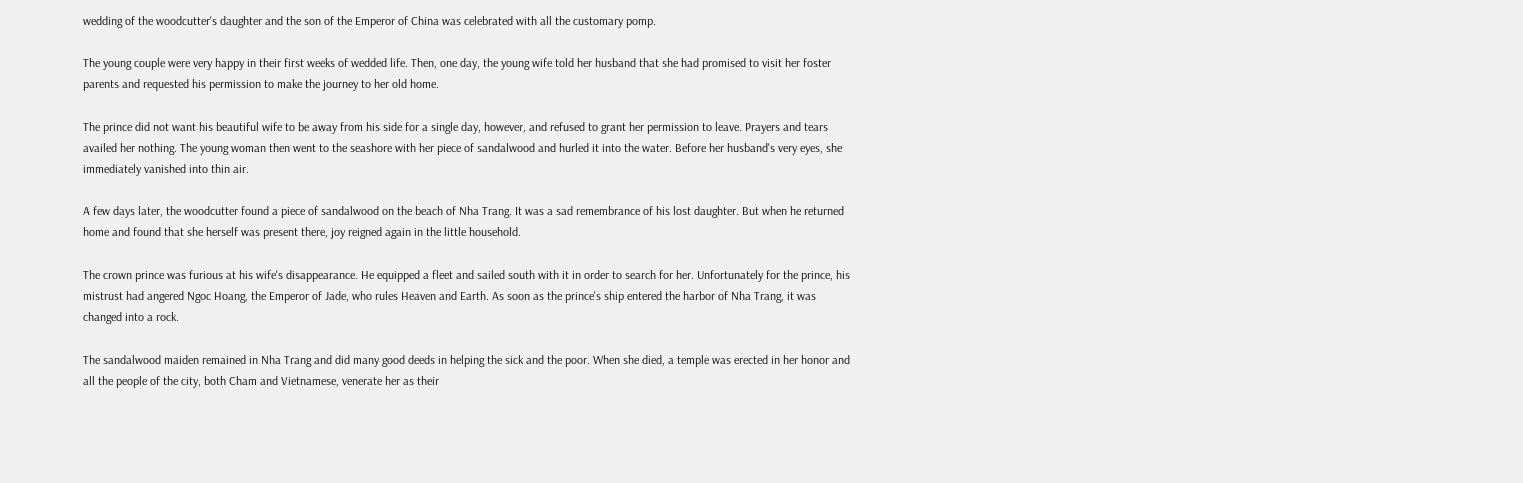wedding of the woodcutter's daughter and the son of the Emperor of China was celebrated with all the customary pomp.

The young couple were very happy in their first weeks of wedded life. Then, one day, the young wife told her husband that she had promised to visit her foster parents and requested his permission to make the journey to her old home.

The prince did not want his beautiful wife to be away from his side for a single day, however, and refused to grant her permission to leave. Prayers and tears availed her nothing. The young woman then went to the seashore with her piece of sandalwood and hurled it into the water. Before her husband's very eyes, she immediately vanished into thin air.

A few days later, the woodcutter found a piece of sandalwood on the beach of Nha Trang. It was a sad remembrance of his lost daughter. But when he returned home and found that she herself was present there, joy reigned again in the little household.

The crown prince was furious at his wife's disappearance. He equipped a fleet and sailed south with it in order to search for her. Unfortunately for the prince, his mistrust had angered Ngoc Hoang, the Emperor of Jade, who rules Heaven and Earth. As soon as the prince's ship entered the harbor of Nha Trang, it was changed into a rock.

The sandalwood maiden remained in Nha Trang and did many good deeds in helping the sick and the poor. When she died, a temple was erected in her honor and all the people of the city, both Cham and Vietnamese, venerate her as their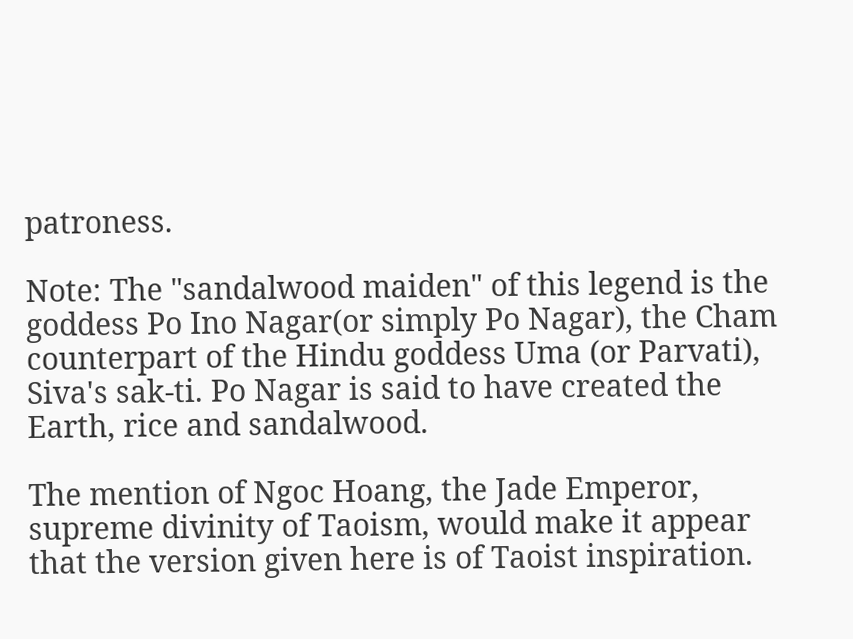patroness.

Note: The "sandalwood maiden" of this legend is the goddess Po Ino Nagar(or simply Po Nagar), the Cham counterpart of the Hindu goddess Uma (or Parvati), Siva's sak-ti. Po Nagar is said to have created the Earth, rice and sandalwood.

The mention of Ngoc Hoang, the Jade Emperor, supreme divinity of Taoism, would make it appear that the version given here is of Taoist inspiration.